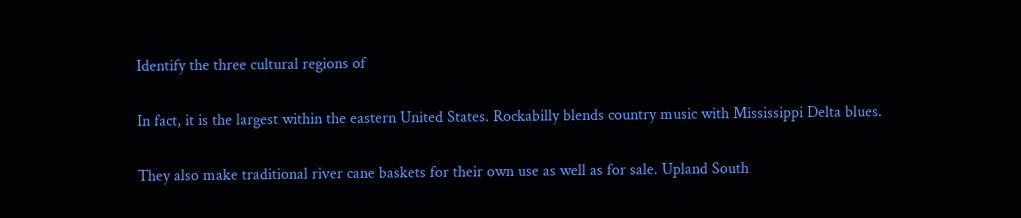Identify the three cultural regions of

In fact, it is the largest within the eastern United States. Rockabilly blends country music with Mississippi Delta blues.

They also make traditional river cane baskets for their own use as well as for sale. Upland South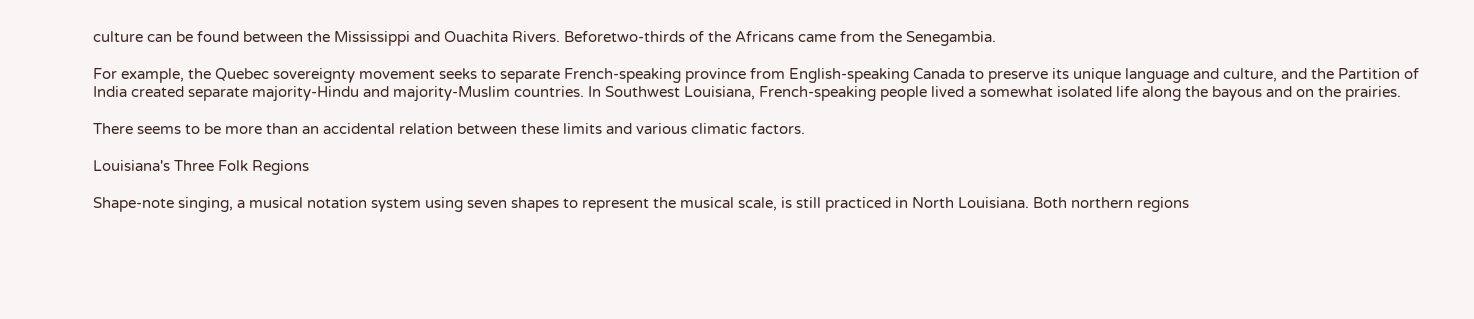culture can be found between the Mississippi and Ouachita Rivers. Beforetwo-thirds of the Africans came from the Senegambia.

For example, the Quebec sovereignty movement seeks to separate French-speaking province from English-speaking Canada to preserve its unique language and culture, and the Partition of India created separate majority-Hindu and majority-Muslim countries. In Southwest Louisiana, French-speaking people lived a somewhat isolated life along the bayous and on the prairies.

There seems to be more than an accidental relation between these limits and various climatic factors.

Louisiana's Three Folk Regions

Shape-note singing, a musical notation system using seven shapes to represent the musical scale, is still practiced in North Louisiana. Both northern regions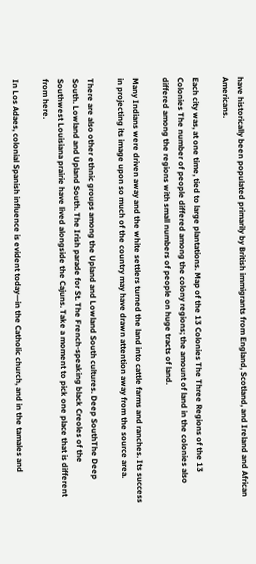have historically been populated primarily by British immigrants from England, Scotland, and Ireland and African Americans.

Each city was, at one time, tied to large plantations. Map of the 13 Colonies The Three Regions of the 13 Colonies The number of people differed among the colony regions; the amount of land in the colonies also differed among the regions with small numbers of people on huge tracts of land.

Many Indians were driven away and the white settlers turned the land into cattle farms and ranches. Its success in projecting its image upon so much of the country may have drawn attention away from the source area.

There are also other ethnic groups among the Upland and Lowland South cultures. Deep SouthThe Deep South. Lowland and Upland South. The Irish parade for St. The French-speaking black Creoles of the Southwest Louisiana prairie have lived alongside the Cajuns. Take a moment to pick one place that is different from here.

In Los Adaes, colonial Spanish influence is evident today—in the Catholic church, and in the tamales and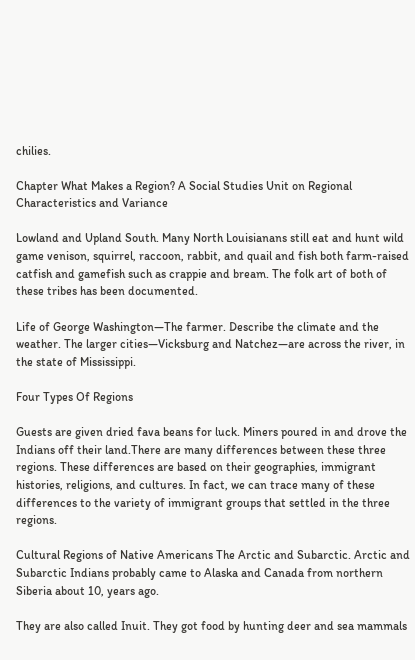chilies.

Chapter What Makes a Region? A Social Studies Unit on Regional Characteristics and Variance

Lowland and Upland South. Many North Louisianans still eat and hunt wild game venison, squirrel, raccoon, rabbit, and quail and fish both farm-raised catfish and gamefish such as crappie and bream. The folk art of both of these tribes has been documented.

Life of George Washington—The farmer. Describe the climate and the weather. The larger cities—Vicksburg and Natchez—are across the river, in the state of Mississippi.

Four Types Of Regions

Guests are given dried fava beans for luck. Miners poured in and drove the Indians off their land.There are many differences between these three regions. These differences are based on their geographies, immigrant histories, religions, and cultures. In fact, we can trace many of these differences to the variety of immigrant groups that settled in the three regions.

Cultural Regions of Native Americans The Arctic and Subarctic. Arctic and Subarctic Indians probably came to Alaska and Canada from northern Siberia about 10, years ago.

They are also called Inuit. They got food by hunting deer and sea mammals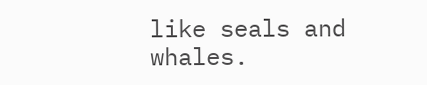like seals and whales.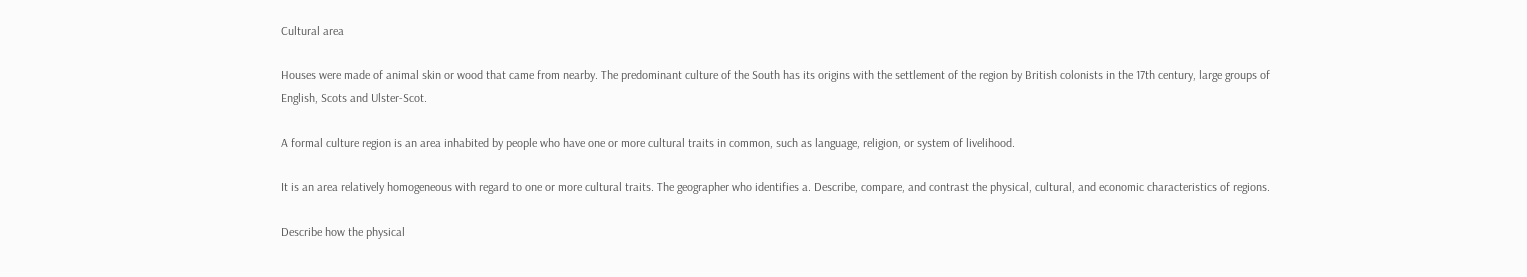Cultural area

Houses were made of animal skin or wood that came from nearby. The predominant culture of the South has its origins with the settlement of the region by British colonists in the 17th century, large groups of English, Scots and Ulster-Scot.

A formal culture region is an area inhabited by people who have one or more cultural traits in common, such as language, religion, or system of livelihood.

It is an area relatively homogeneous with regard to one or more cultural traits. The geographer who identifies a. Describe, compare, and contrast the physical, cultural, and economic characteristics of regions.

Describe how the physical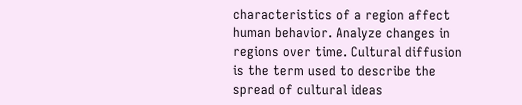characteristics of a region affect human behavior. Analyze changes in regions over time. Cultural diffusion is the term used to describe the spread of cultural ideas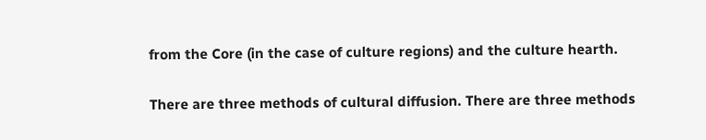from the Core (in the case of culture regions) and the culture hearth.

There are three methods of cultural diffusion. There are three methods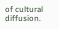of cultural diffusion.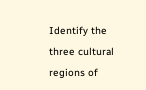Identify the three cultural regions of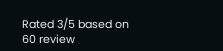Rated 3/5 based on 60 review